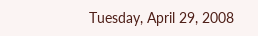Tuesday, April 29, 2008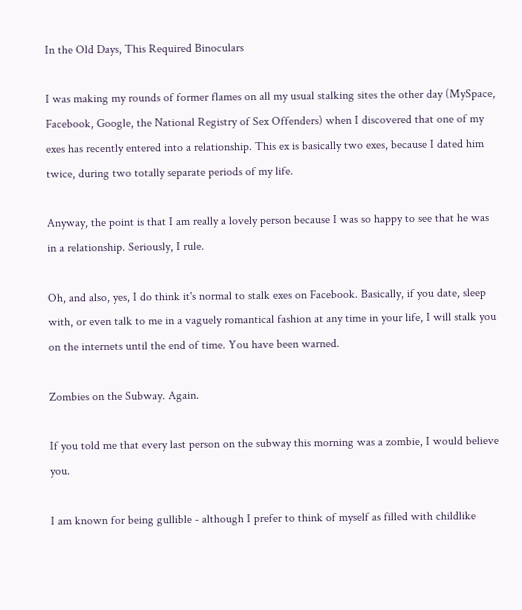In the Old Days, This Required Binoculars

I was making my rounds of former flames on all my usual stalking sites the other day (MySpace, Facebook, Google, the National Registry of Sex Offenders) when I discovered that one of my exes has recently entered into a relationship. This ex is basically two exes, because I dated him twice, during two totally separate periods of my life.

Anyway, the point is that I am really a lovely person because I was so happy to see that he was in a relationship. Seriously, I rule.

Oh, and also, yes, I do think it's normal to stalk exes on Facebook. Basically, if you date, sleep with, or even talk to me in a vaguely romantical fashion at any time in your life, I will stalk you on the internets until the end of time. You have been warned.

Zombies on the Subway. Again.

If you told me that every last person on the subway this morning was a zombie, I would believe you.

I am known for being gullible - although I prefer to think of myself as filled with childlike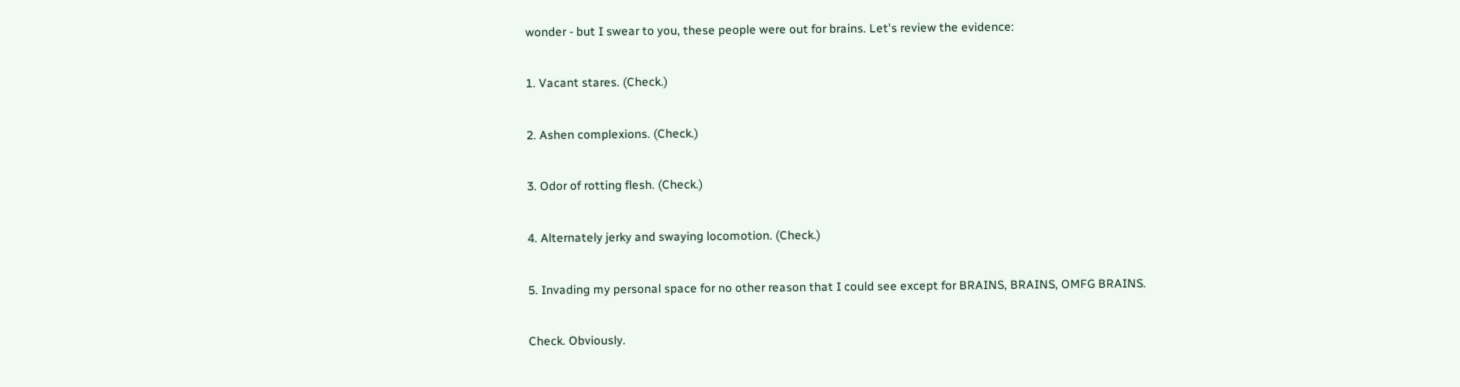wonder - but I swear to you, these people were out for brains. Let's review the evidence:

1. Vacant stares. (Check.)

2. Ashen complexions. (Check.)

3. Odor of rotting flesh. (Check.)

4. Alternately jerky and swaying locomotion. (Check.)

5. Invading my personal space for no other reason that I could see except for BRAINS, BRAINS, OMFG BRAINS.

Check. Obviously.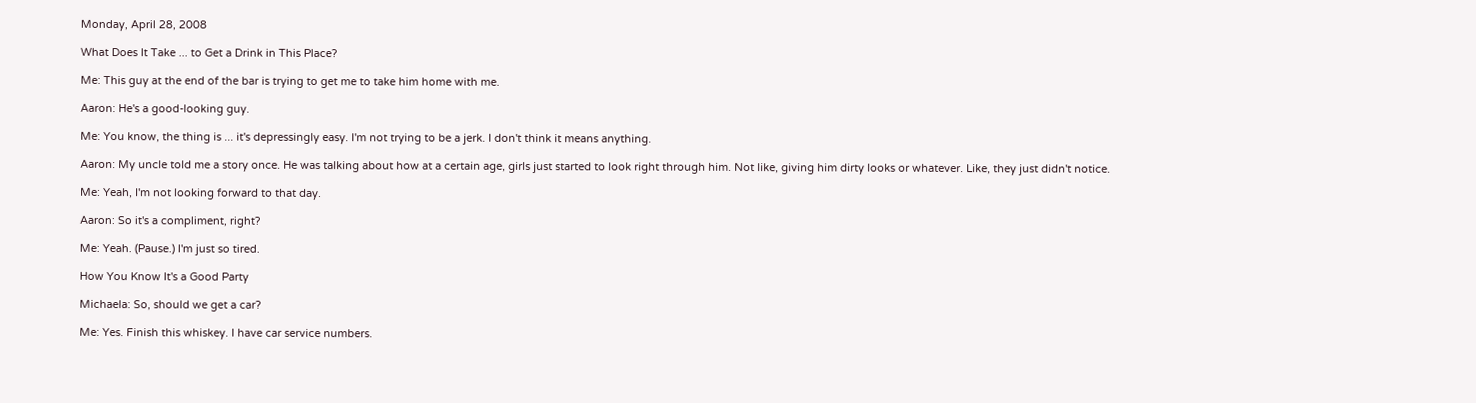Monday, April 28, 2008

What Does It Take ... to Get a Drink in This Place?

Me: This guy at the end of the bar is trying to get me to take him home with me.

Aaron: He's a good-looking guy.

Me: You know, the thing is ... it's depressingly easy. I'm not trying to be a jerk. I don't think it means anything.

Aaron: My uncle told me a story once. He was talking about how at a certain age, girls just started to look right through him. Not like, giving him dirty looks or whatever. Like, they just didn't notice.

Me: Yeah, I'm not looking forward to that day.

Aaron: So it's a compliment, right?

Me: Yeah. (Pause.) I'm just so tired.

How You Know It's a Good Party

Michaela: So, should we get a car?

Me: Yes. Finish this whiskey. I have car service numbers.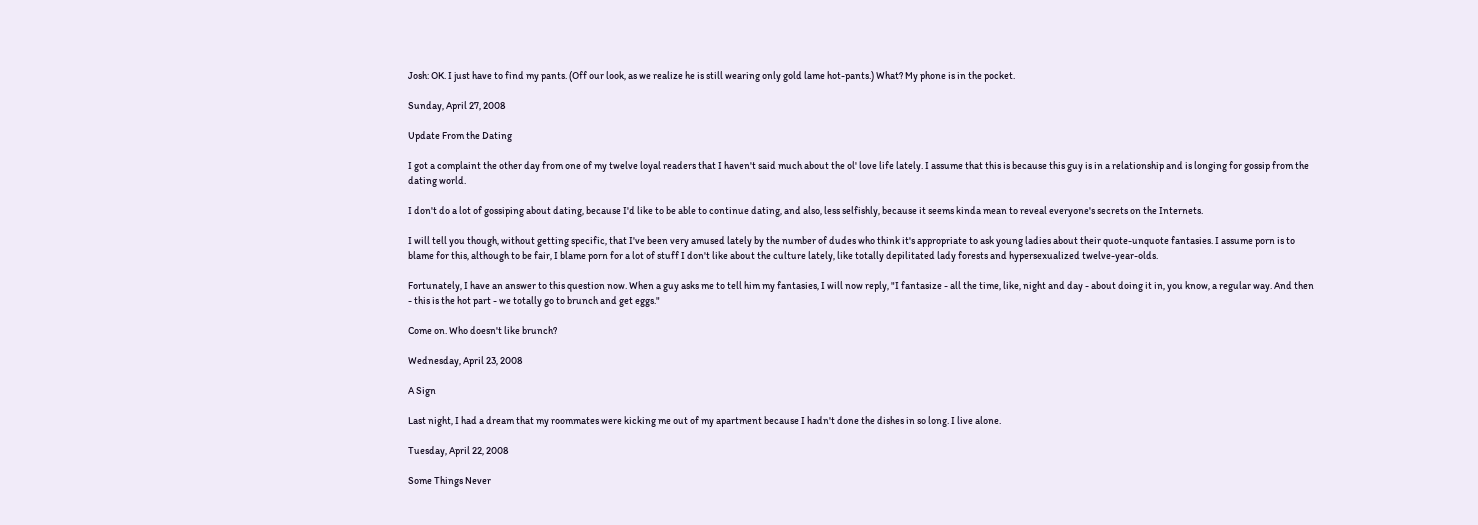Josh: OK. I just have to find my pants. (Off our look, as we realize he is still wearing only gold lame hot-pants.) What? My phone is in the pocket.

Sunday, April 27, 2008

Update From the Dating

I got a complaint the other day from one of my twelve loyal readers that I haven't said much about the ol' love life lately. I assume that this is because this guy is in a relationship and is longing for gossip from the dating world.

I don't do a lot of gossiping about dating, because I'd like to be able to continue dating, and also, less selfishly, because it seems kinda mean to reveal everyone's secrets on the Internets.

I will tell you though, without getting specific, that I've been very amused lately by the number of dudes who think it's appropriate to ask young ladies about their quote-unquote fantasies. I assume porn is to blame for this, although to be fair, I blame porn for a lot of stuff I don't like about the culture lately, like totally depilitated lady forests and hypersexualized twelve-year-olds.

Fortunately, I have an answer to this question now. When a guy asks me to tell him my fantasies, I will now reply, "I fantasize - all the time, like, night and day - about doing it in, you know, a regular way. And then - this is the hot part - we totally go to brunch and get eggs."

Come on. Who doesn't like brunch?

Wednesday, April 23, 2008

A Sign

Last night, I had a dream that my roommates were kicking me out of my apartment because I hadn't done the dishes in so long. I live alone.

Tuesday, April 22, 2008

Some Things Never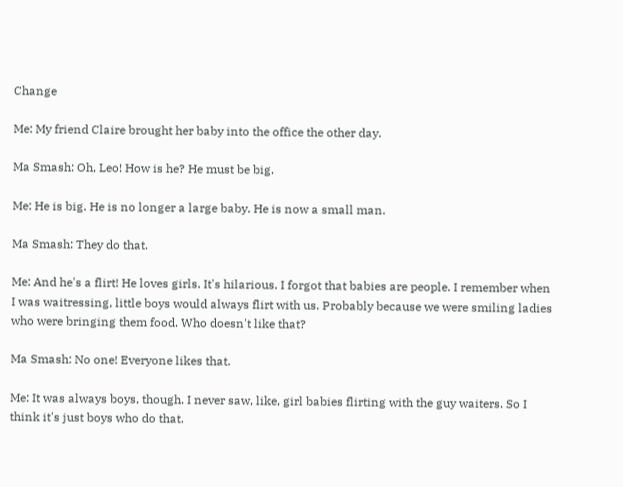Change

Me: My friend Claire brought her baby into the office the other day.

Ma Smash: Oh, Leo! How is he? He must be big.

Me: He is big. He is no longer a large baby. He is now a small man.

Ma Smash: They do that.

Me: And he's a flirt! He loves girls. It's hilarious. I forgot that babies are people. I remember when I was waitressing, little boys would always flirt with us. Probably because we were smiling ladies who were bringing them food. Who doesn't like that?

Ma Smash: No one! Everyone likes that.

Me: It was always boys, though. I never saw, like, girl babies flirting with the guy waiters. So I think it's just boys who do that.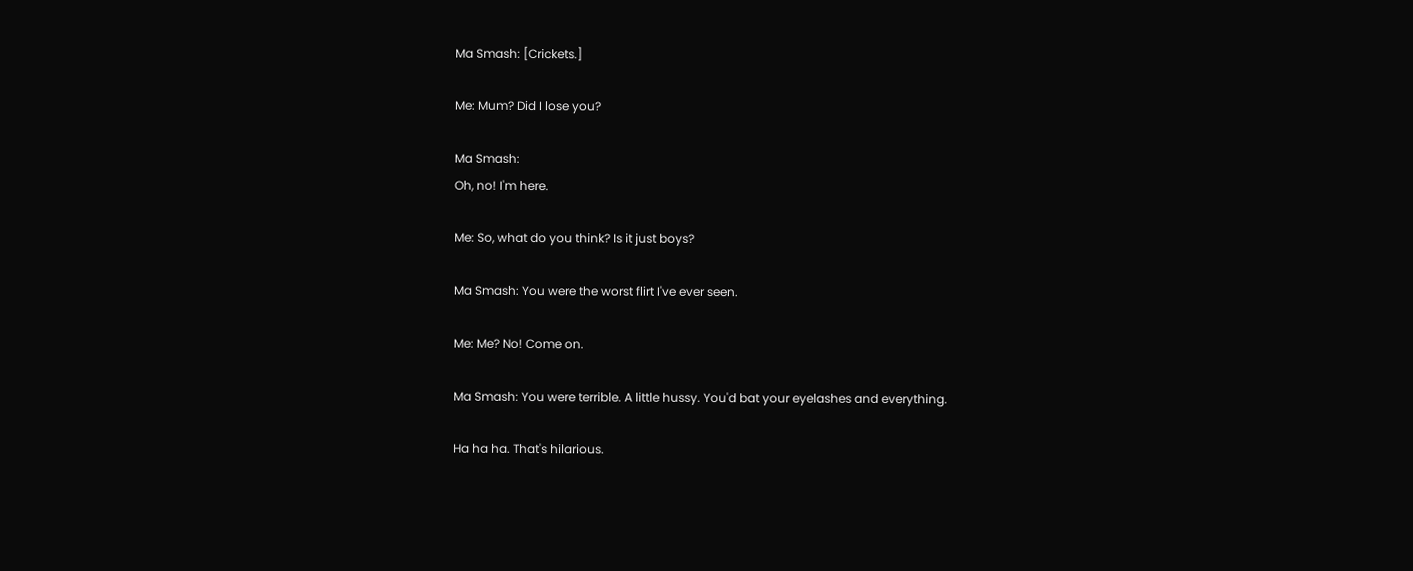Ma Smash: [Crickets.]

Me: Mum? Did I lose you?

Ma Smash:
Oh, no! I'm here.

Me: So, what do you think? Is it just boys?

Ma Smash: You were the worst flirt I've ever seen.

Me: Me? No! Come on.

Ma Smash: You were terrible. A little hussy. You'd bat your eyelashes and everything.

Ha ha ha. That's hilarious.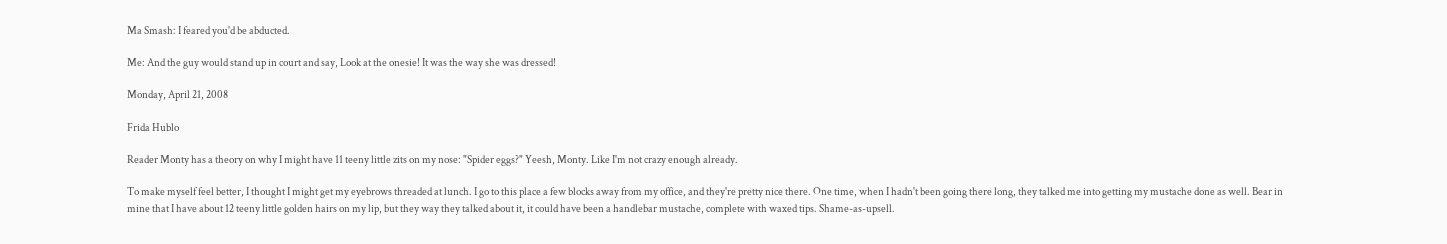Ma Smash: I feared you'd be abducted.

Me: And the guy would stand up in court and say, Look at the onesie! It was the way she was dressed!

Monday, April 21, 2008

Frida Hublo

Reader Monty has a theory on why I might have 11 teeny little zits on my nose: "Spider eggs?" Yeesh, Monty. Like I'm not crazy enough already.

To make myself feel better, I thought I might get my eyebrows threaded at lunch. I go to this place a few blocks away from my office, and they're pretty nice there. One time, when I hadn't been going there long, they talked me into getting my mustache done as well. Bear in mine that I have about 12 teeny little golden hairs on my lip, but they way they talked about it, it could have been a handlebar mustache, complete with waxed tips. Shame-as-upsell.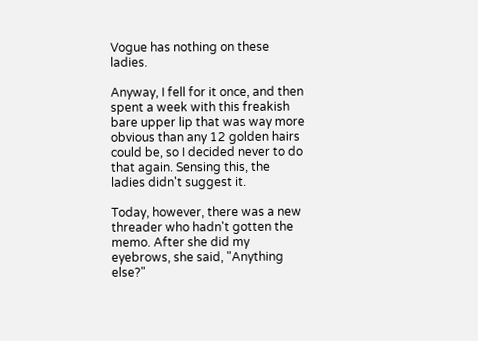Vogue has nothing on these ladies.

Anyway, I fell for it once, and then spent a week with this freakish bare upper lip that was way more obvious than any 12 golden hairs could be, so I decided never to do that again. Sensing this, the ladies didn't suggest it.

Today, however, there was a new threader who hadn't gotten the memo. After she did my eyebrows, she said, "Anything else?"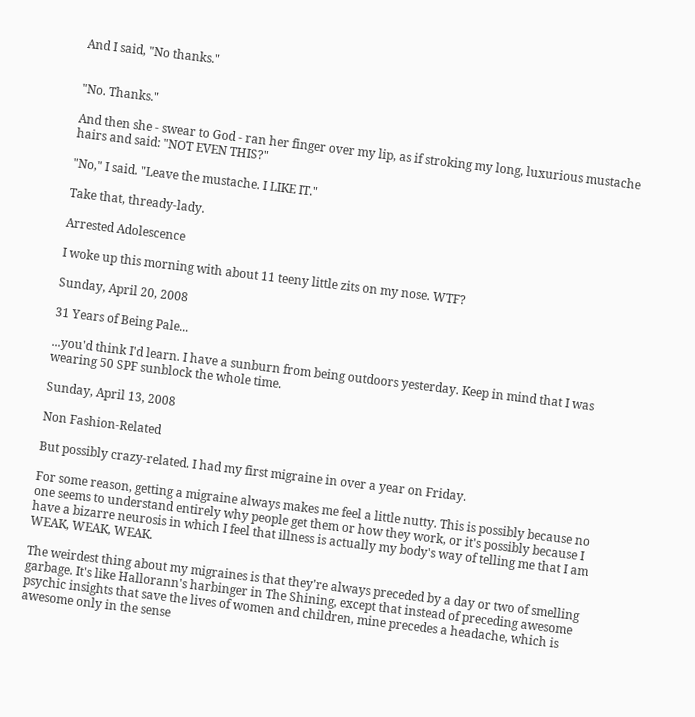And I said, "No thanks."


"No. Thanks."

And then she - swear to God - ran her finger over my lip, as if stroking my long, luxurious mustache hairs and said: "NOT EVEN THIS?"

"No," I said. "Leave the mustache. I LIKE IT."

Take that, thready-lady.

Arrested Adolescence

I woke up this morning with about 11 teeny little zits on my nose. WTF?

Sunday, April 20, 2008

31 Years of Being Pale...

...you'd think I'd learn. I have a sunburn from being outdoors yesterday. Keep in mind that I was wearing 50 SPF sunblock the whole time.

Sunday, April 13, 2008

Non Fashion-Related

But possibly crazy-related. I had my first migraine in over a year on Friday.

For some reason, getting a migraine always makes me feel a little nutty. This is possibly because no one seems to understand entirely why people get them or how they work, or it's possibly because I have a bizarre neurosis in which I feel that illness is actually my body's way of telling me that I am WEAK, WEAK, WEAK.

The weirdest thing about my migraines is that they're always preceded by a day or two of smelling garbage. It's like Hallorann's harbinger in The Shining, except that instead of preceding awesome psychic insights that save the lives of women and children, mine precedes a headache, which is awesome only in the sense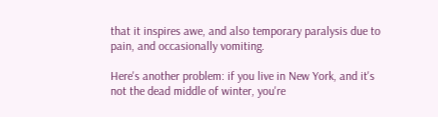that it inspires awe, and also temporary paralysis due to pain, and occasionally vomiting.

Here's another problem: if you live in New York, and it's not the dead middle of winter, you're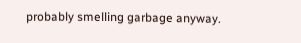probably smelling garbage anyway.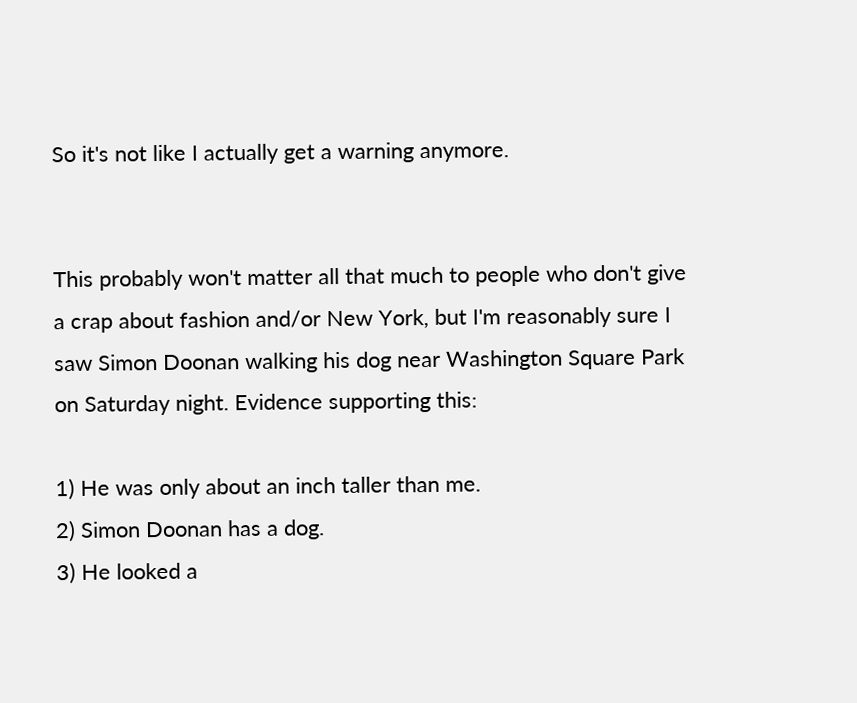So it's not like I actually get a warning anymore.


This probably won't matter all that much to people who don't give a crap about fashion and/or New York, but I'm reasonably sure I saw Simon Doonan walking his dog near Washington Square Park on Saturday night. Evidence supporting this:

1) He was only about an inch taller than me.
2) Simon Doonan has a dog.
3) He looked a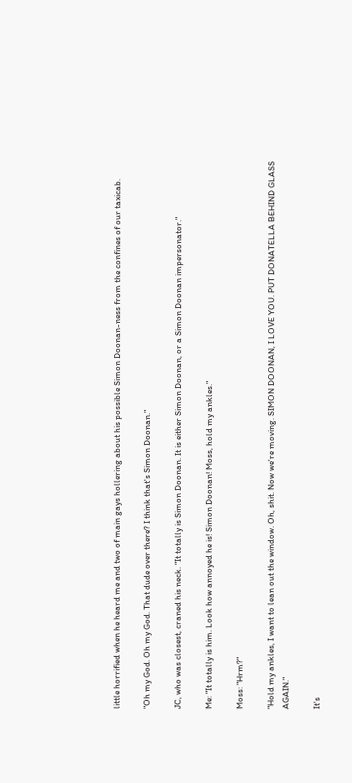little horrified when he heard me and two of main gays hollering about his possible Simon Doonan-ness from the confines of our taxicab.

"Oh my God. Oh my God. That dude over there? I think that's Simon Doonan."

JC, who was closest, craned his neck. "It totally is Simon Doonan. It is either Simon Doonan, or a Simon Doonan impersonator."

Me: "It totally is him. Look how annoyed he is! Simon Doonan! Moss, hold my ankles."

Moss: "Hrm?"

"Hold my ankles, I want to lean out the window. Oh, shit. Now we're moving. SIMON DOONAN, I LOVE YOU. PUT DONATELLA BEHIND GLASS AGAIN."

It's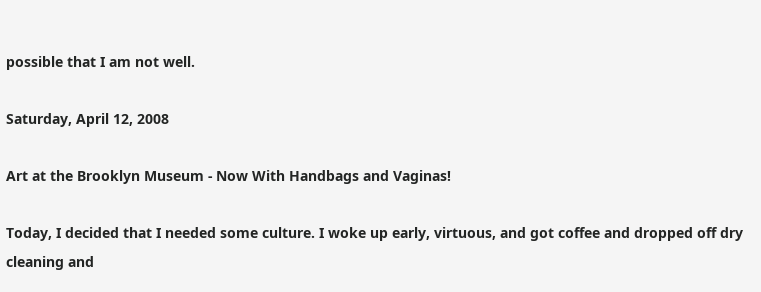possible that I am not well.

Saturday, April 12, 2008

Art at the Brooklyn Museum - Now With Handbags and Vaginas!

Today, I decided that I needed some culture. I woke up early, virtuous, and got coffee and dropped off dry cleaning and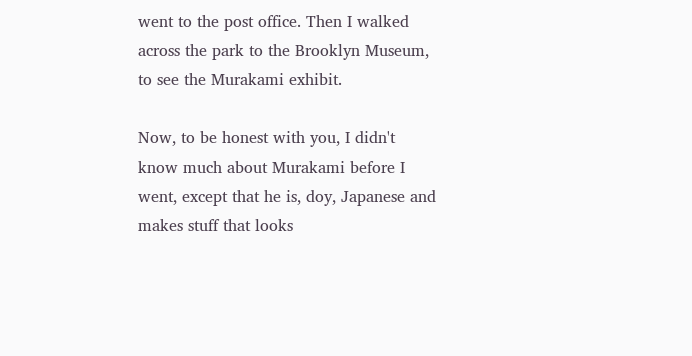went to the post office. Then I walked across the park to the Brooklyn Museum, to see the Murakami exhibit.

Now, to be honest with you, I didn't know much about Murakami before I went, except that he is, doy, Japanese and makes stuff that looks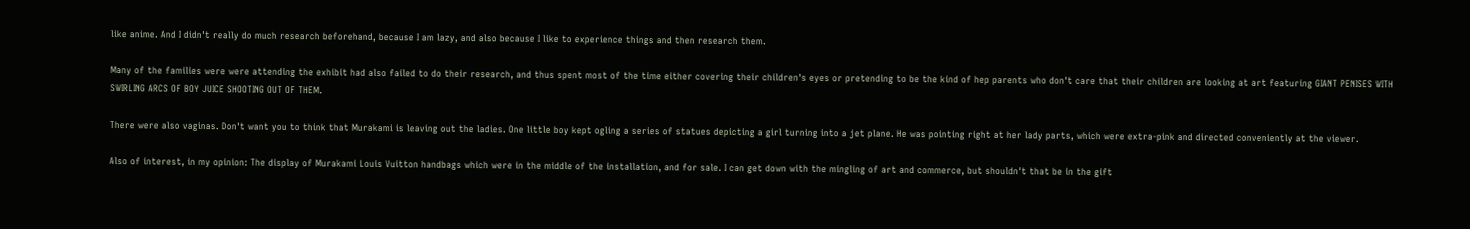like anime. And I didn't really do much research beforehand, because I am lazy, and also because I like to experience things and then research them.

Many of the families were were attending the exhibit had also failed to do their research, and thus spent most of the time either covering their children's eyes or pretending to be the kind of hep parents who don't care that their children are looking at art featuring GIANT PENISES WITH SWIRLING ARCS OF BOY JUICE SHOOTING OUT OF THEM.

There were also vaginas. Don't want you to think that Murakami is leaving out the ladies. One little boy kept ogling a series of statues depicting a girl turning into a jet plane. He was pointing right at her lady parts, which were extra-pink and directed conveniently at the viewer.

Also of interest, in my opinion: The display of Murakami Louis Vuitton handbags which were in the middle of the installation, and for sale. I can get down with the mingling of art and commerce, but shouldn't that be in the gift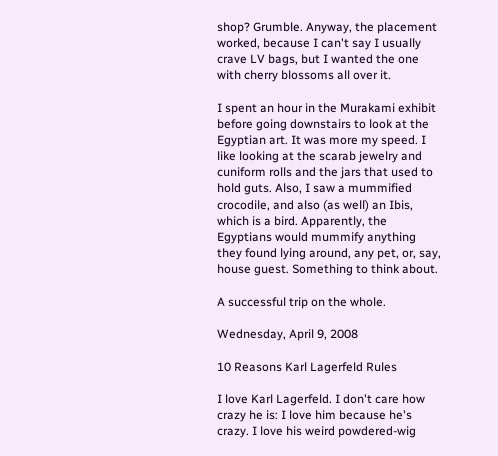shop? Grumble. Anyway, the placement worked, because I can't say I usually crave LV bags, but I wanted the one with cherry blossoms all over it.

I spent an hour in the Murakami exhibit before going downstairs to look at the Egyptian art. It was more my speed. I like looking at the scarab jewelry and cuniform rolls and the jars that used to hold guts. Also, I saw a mummified crocodile, and also (as well) an Ibis, which is a bird. Apparently, the Egyptians would mummify anything they found lying around, any pet, or, say, house guest. Something to think about.

A successful trip on the whole.

Wednesday, April 9, 2008

10 Reasons Karl Lagerfeld Rules

I love Karl Lagerfeld. I don't care how crazy he is: I love him because he's crazy. I love his weird powdered-wig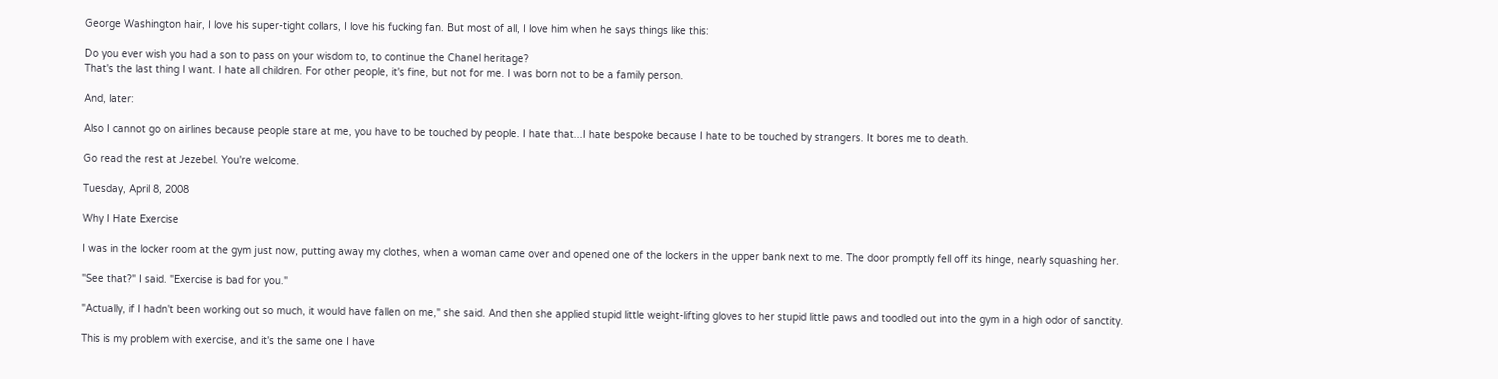George Washington hair, I love his super-tight collars, I love his fucking fan. But most of all, I love him when he says things like this:

Do you ever wish you had a son to pass on your wisdom to, to continue the Chanel heritage?
That's the last thing I want. I hate all children. For other people, it's fine, but not for me. I was born not to be a family person.

And, later:

Also I cannot go on airlines because people stare at me, you have to be touched by people. I hate that...I hate bespoke because I hate to be touched by strangers. It bores me to death.

Go read the rest at Jezebel. You're welcome.

Tuesday, April 8, 2008

Why I Hate Exercise

I was in the locker room at the gym just now, putting away my clothes, when a woman came over and opened one of the lockers in the upper bank next to me. The door promptly fell off its hinge, nearly squashing her.

"See that?" I said. "Exercise is bad for you."

"Actually, if I hadn't been working out so much, it would have fallen on me," she said. And then she applied stupid little weight-lifting gloves to her stupid little paws and toodled out into the gym in a high odor of sanctity.

This is my problem with exercise, and it's the same one I have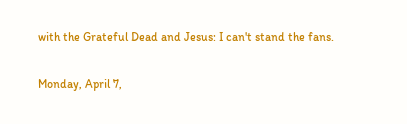with the Grateful Dead and Jesus: I can't stand the fans.

Monday, April 7,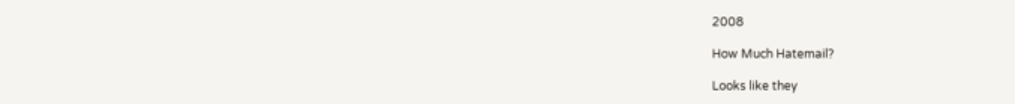2008

How Much Hatemail?

Looks like they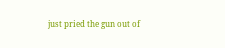just pried the gun out of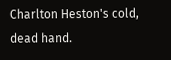Charlton Heston's cold, dead hand.